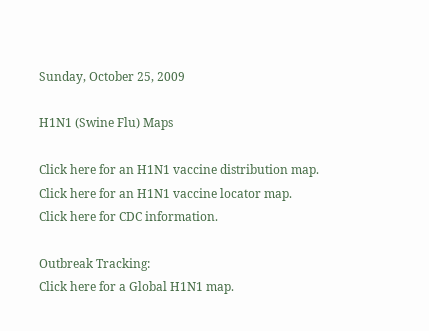Sunday, October 25, 2009

H1N1 (Swine Flu) Maps

Click here for an H1N1 vaccine distribution map.
Click here for an H1N1 vaccine locator map.
Click here for CDC information.

Outbreak Tracking:
Click here for a Global H1N1 map.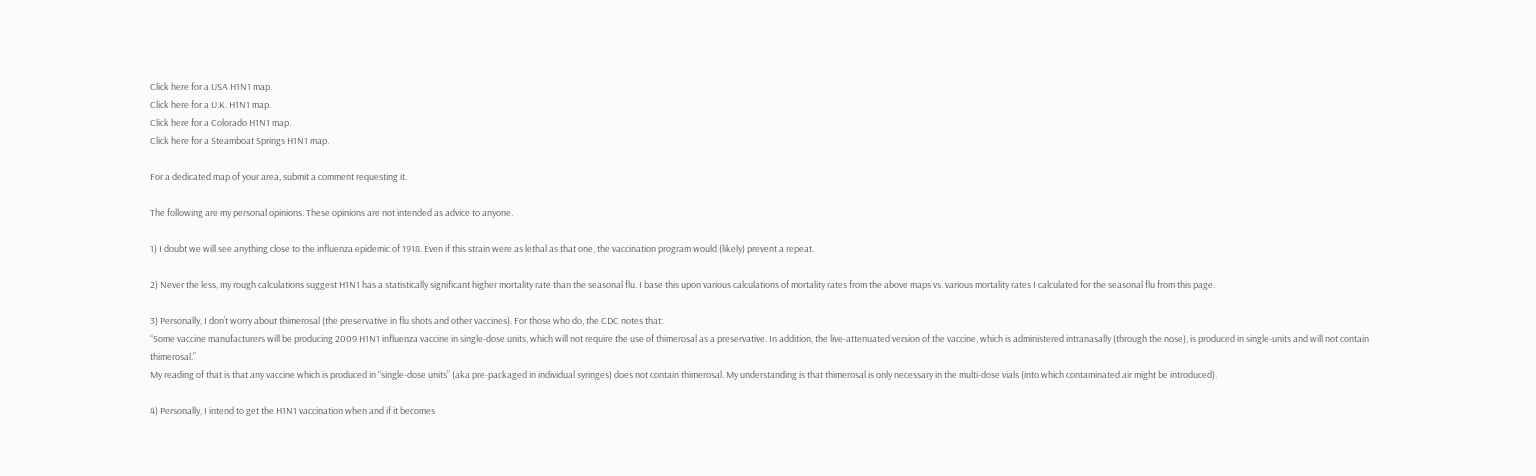Click here for a USA H1N1 map.
Click here for a U.K. H1N1 map.
Click here for a Colorado H1N1 map.
Click here for a Steamboat Springs H1N1 map.

For a dedicated map of your area, submit a comment requesting it.

The following are my personal opinions. These opinions are not intended as advice to anyone.

1) I doubt we will see anything close to the influenza epidemic of 1918. Even if this strain were as lethal as that one, the vaccination program would (likely) prevent a repeat.

2) Never the less, my rough calculations suggest H1N1 has a statistically significant higher mortality rate than the seasonal flu. I base this upon various calculations of mortality rates from the above maps vs. various mortality rates I calculated for the seasonal flu from this page.

3) Personally, I don’t worry about thimerosal (the preservative in flu shots and other vaccines). For those who do, the CDC notes that:
“Some vaccine manufacturers will be producing 2009 H1N1 influenza vaccine in single-dose units, which will not require the use of thimerosal as a preservative. In addition, the live-attenuated version of the vaccine, which is administered intranasally (through the nose), is produced in single-units and will not contain thimerosal.”
My reading of that is that any vaccine which is produced in “single-dose units” (aka pre-packaged in individual syringes) does not contain thimerosal. My understanding is that thimerosal is only necessary in the multi-dose vials (into which contaminated air might be introduced).

4) Personally, I intend to get the H1N1 vaccination when and if it becomes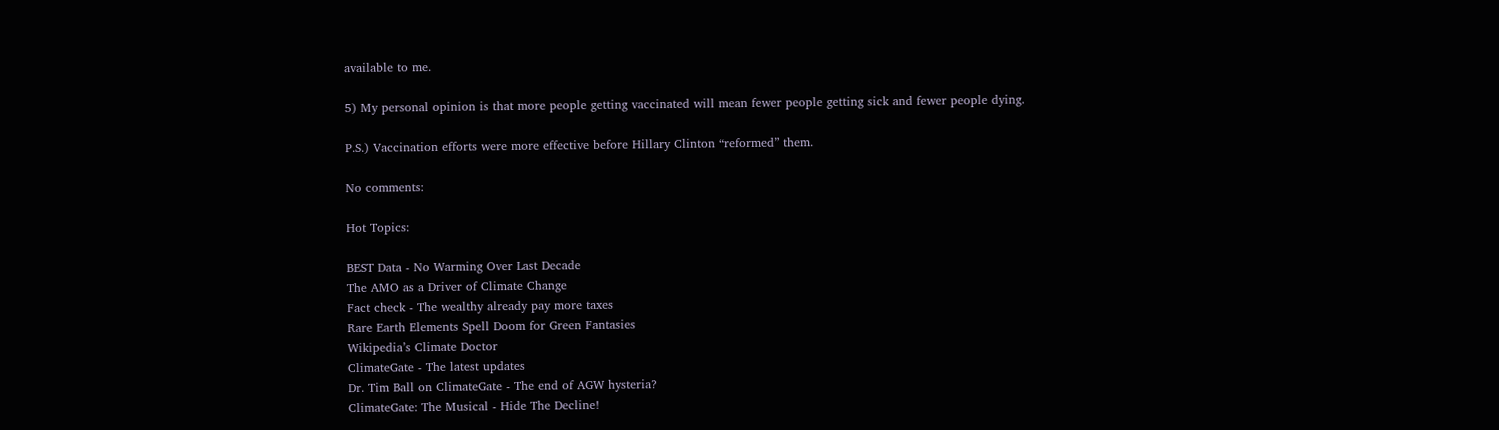available to me.

5) My personal opinion is that more people getting vaccinated will mean fewer people getting sick and fewer people dying.

P.S.) Vaccination efforts were more effective before Hillary Clinton “reformed” them.

No comments:

Hot Topics:

BEST Data - No Warming Over Last Decade
The AMO as a Driver of Climate Change
Fact check - The wealthy already pay more taxes
Rare Earth Elements Spell Doom for Green Fantasies
Wikipedia’s Climate Doctor
ClimateGate - The latest updates
Dr. Tim Ball on ClimateGate - The end of AGW hysteria?
ClimateGate: The Musical - Hide The Decline!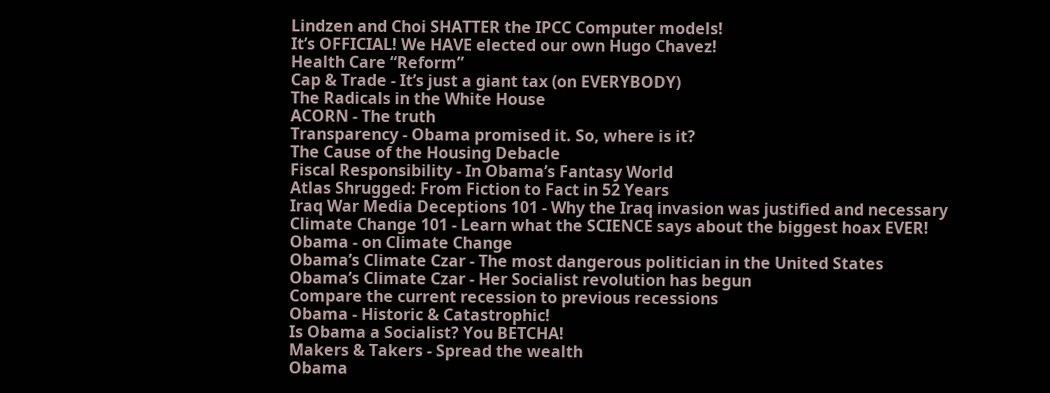Lindzen and Choi SHATTER the IPCC Computer models!
It’s OFFICIAL! We HAVE elected our own Hugo Chavez!
Health Care “Reform”
Cap & Trade - It’s just a giant tax (on EVERYBODY)
The Radicals in the White House
ACORN - The truth
Transparency - Obama promised it. So, where is it?
The Cause of the Housing Debacle
Fiscal Responsibility - In Obama’s Fantasy World
Atlas Shrugged: From Fiction to Fact in 52 Years
Iraq War Media Deceptions 101 - Why the Iraq invasion was justified and necessary
Climate Change 101 - Learn what the SCIENCE says about the biggest hoax EVER!
Obama - on Climate Change
Obama’s Climate Czar - The most dangerous politician in the United States
Obama’s Climate Czar - Her Socialist revolution has begun
Compare the current recession to previous recessions
Obama - Historic & Catastrophic!
Is Obama a Socialist? You BETCHA!
Makers & Takers - Spread the wealth
Obama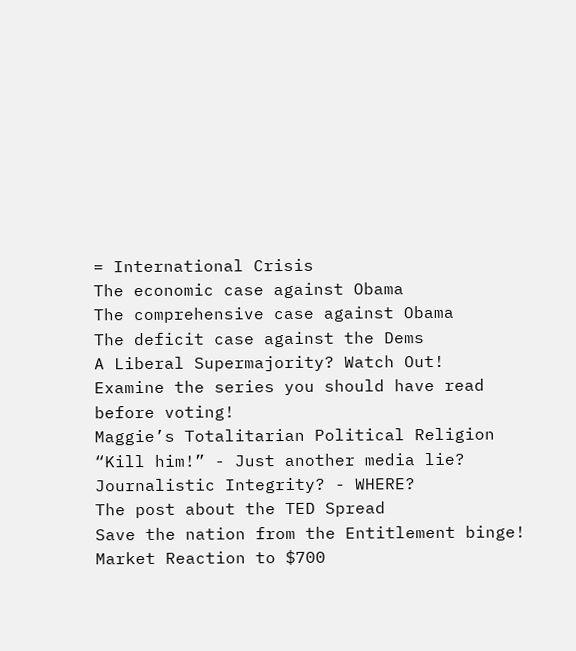= International Crisis
The economic case against Obama
The comprehensive case against Obama
The deficit case against the Dems
A Liberal Supermajority? Watch Out!
Examine the series you should have read before voting!
Maggie’s Totalitarian Political Religion
“Kill him!” - Just another media lie?
Journalistic Integrity? - WHERE?
The post about the TED Spread
Save the nation from the Entitlement binge!
Market Reaction to $700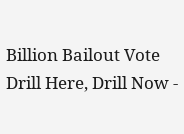Billion Bailout Vote
Drill Here, Drill Now -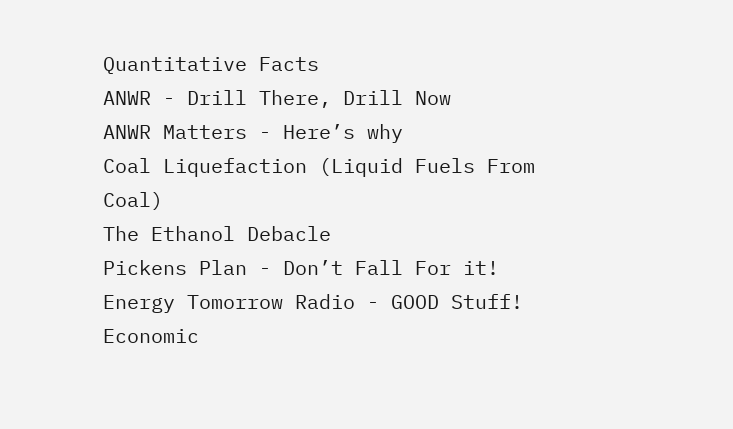Quantitative Facts
ANWR - Drill There, Drill Now
ANWR Matters - Here’s why
Coal Liquefaction (Liquid Fuels From Coal)
The Ethanol Debacle
Pickens Plan - Don’t Fall For it!
Energy Tomorrow Radio - GOOD Stuff!
Economic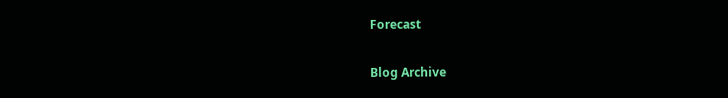Forecast


Blog Archive